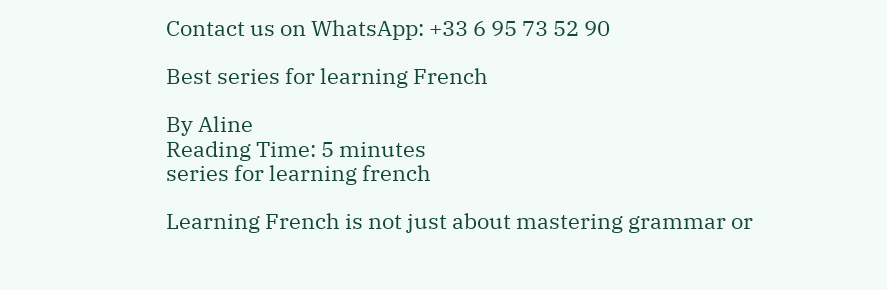Contact us on WhatsApp: +33 6 95 73 52 90

Best series for learning French

By Aline
Reading Time: 5 minutes
series for learning french

Learning French is not just about mastering grammar or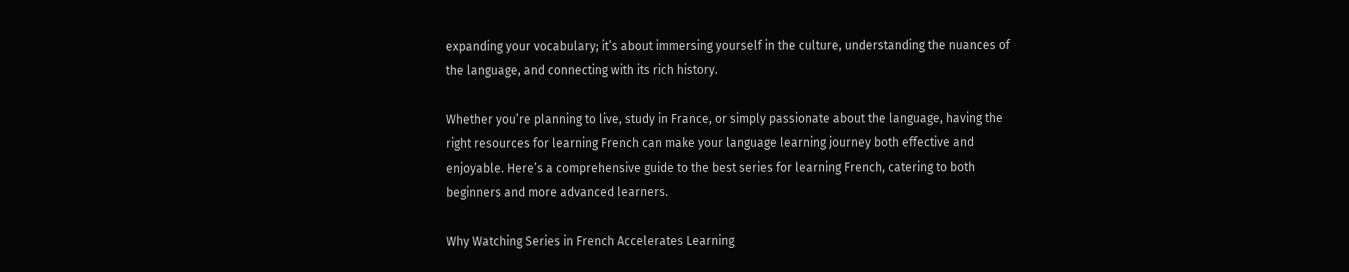expanding your vocabulary; it’s about immersing yourself in the culture, understanding the nuances of the language, and connecting with its rich history.

Whether you’re planning to live, study in France, or simply passionate about the language, having the right resources for learning French can make your language learning journey both effective and enjoyable. Here’s a comprehensive guide to the best series for learning French, catering to both beginners and more advanced learners.

Why Watching Series in French Accelerates Learning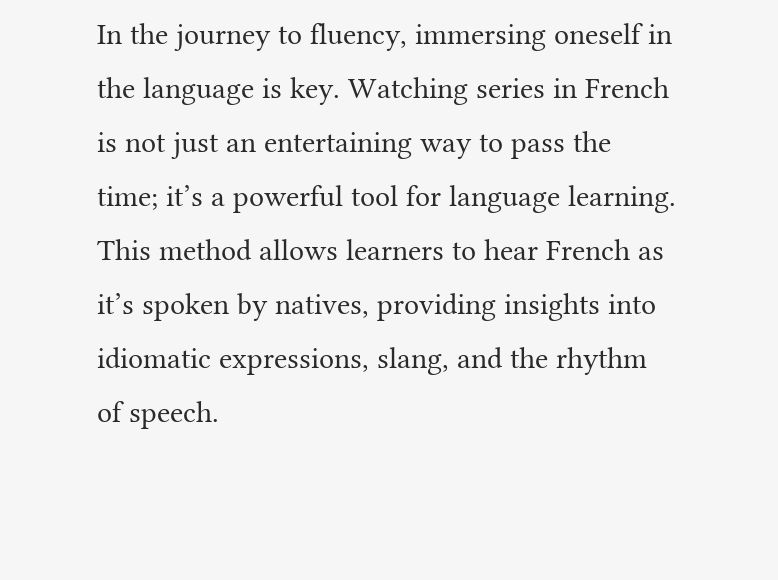In the journey to fluency, immersing oneself in the language is key. Watching series in French is not just an entertaining way to pass the time; it’s a powerful tool for language learning. This method allows learners to hear French as it’s spoken by natives, providing insights into idiomatic expressions, slang, and the rhythm of speech.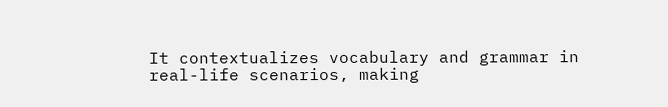It contextualizes vocabulary and grammar in real-life scenarios, making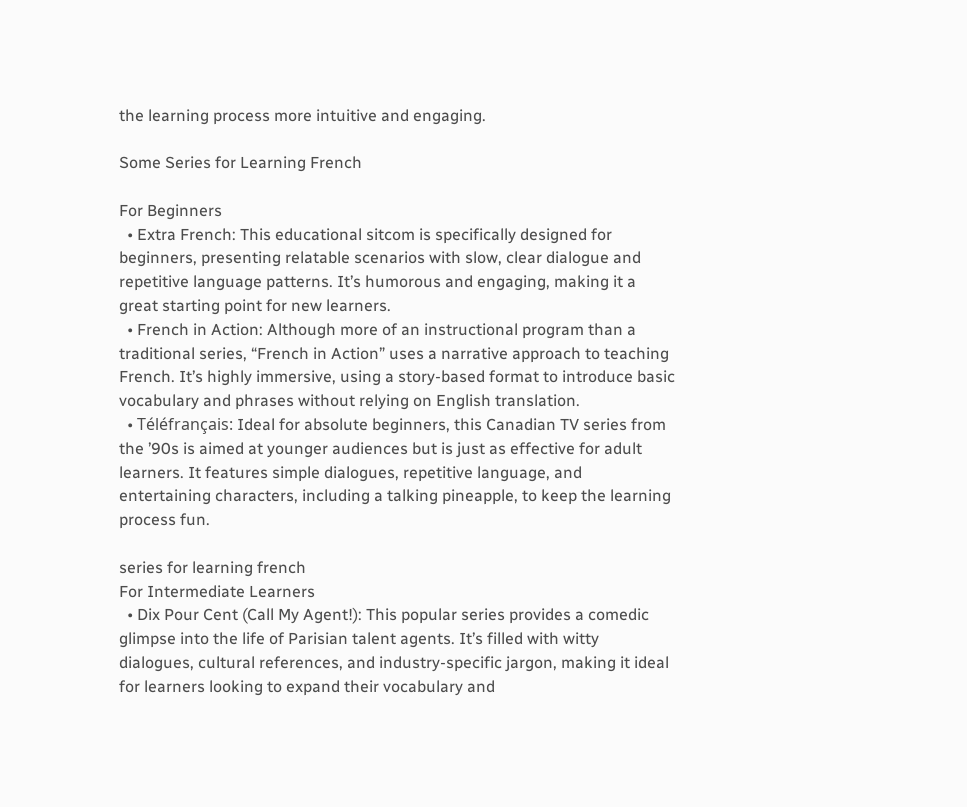the learning process more intuitive and engaging.

Some Series for Learning French

For Beginners
  • Extra French: This educational sitcom is specifically designed for beginners, presenting relatable scenarios with slow, clear dialogue and repetitive language patterns. It’s humorous and engaging, making it a great starting point for new learners.
  • French in Action: Although more of an instructional program than a traditional series, “French in Action” uses a narrative approach to teaching French. It’s highly immersive, using a story-based format to introduce basic vocabulary and phrases without relying on English translation.
  • Téléfrançais: Ideal for absolute beginners, this Canadian TV series from the ’90s is aimed at younger audiences but is just as effective for adult learners. It features simple dialogues, repetitive language, and entertaining characters, including a talking pineapple, to keep the learning process fun.

series for learning french
For Intermediate Learners
  • Dix Pour Cent (Call My Agent!): This popular series provides a comedic glimpse into the life of Parisian talent agents. It’s filled with witty dialogues, cultural references, and industry-specific jargon, making it ideal for learners looking to expand their vocabulary and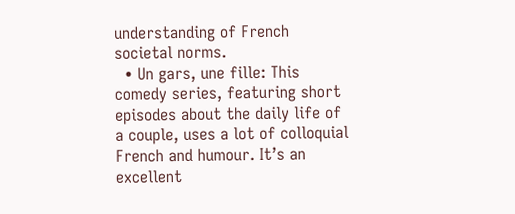understanding of French societal norms.
  • Un gars, une fille: This comedy series, featuring short episodes about the daily life of a couple, uses a lot of colloquial French and humour. It’s an excellent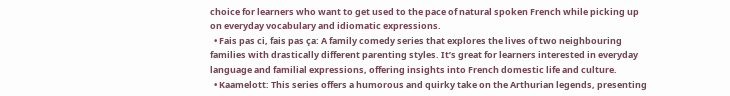choice for learners who want to get used to the pace of natural spoken French while picking up on everyday vocabulary and idiomatic expressions.
  • Fais pas ci, fais pas ça: A family comedy series that explores the lives of two neighbouring families with drastically different parenting styles. It’s great for learners interested in everyday language and familial expressions, offering insights into French domestic life and culture.
  • Kaamelott: This series offers a humorous and quirky take on the Arthurian legends, presenting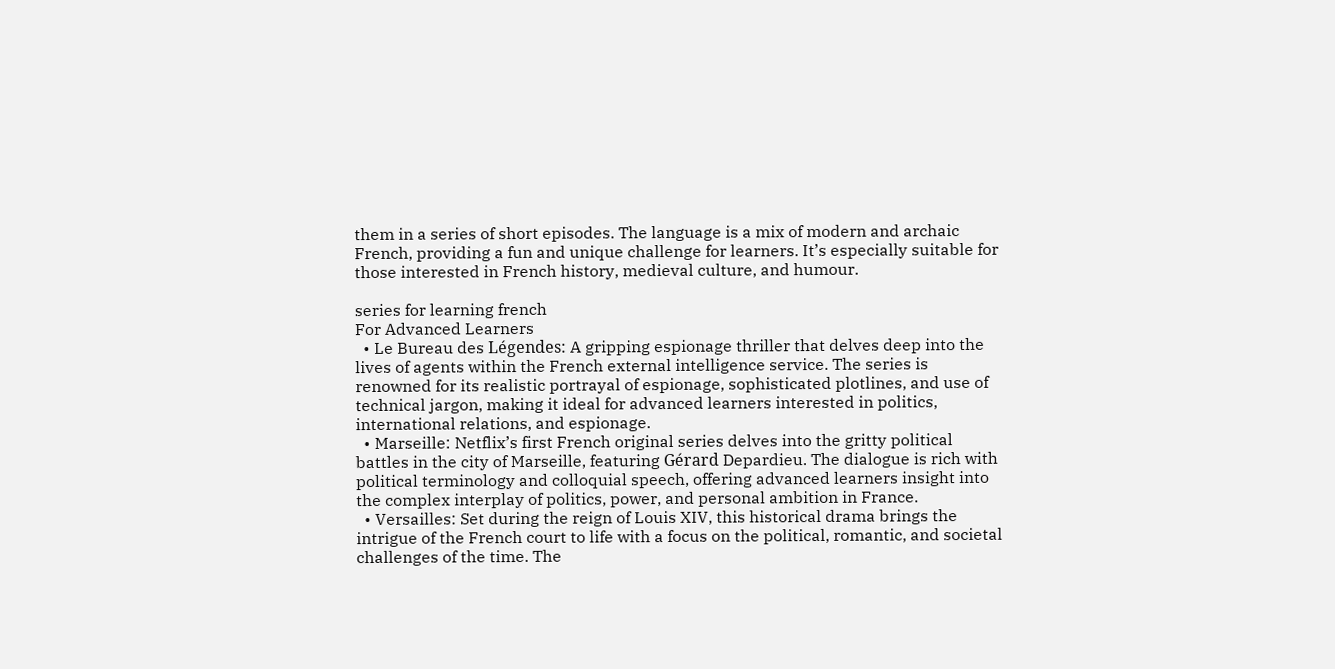them in a series of short episodes. The language is a mix of modern and archaic French, providing a fun and unique challenge for learners. It’s especially suitable for those interested in French history, medieval culture, and humour.

series for learning french
For Advanced Learners
  • Le Bureau des Légendes: A gripping espionage thriller that delves deep into the lives of agents within the French external intelligence service. The series is renowned for its realistic portrayal of espionage, sophisticated plotlines, and use of technical jargon, making it ideal for advanced learners interested in politics, international relations, and espionage.
  • Marseille: Netflix’s first French original series delves into the gritty political battles in the city of Marseille, featuring Gérard Depardieu. The dialogue is rich with political terminology and colloquial speech, offering advanced learners insight into the complex interplay of politics, power, and personal ambition in France.
  • Versailles: Set during the reign of Louis XIV, this historical drama brings the intrigue of the French court to life with a focus on the political, romantic, and societal challenges of the time. The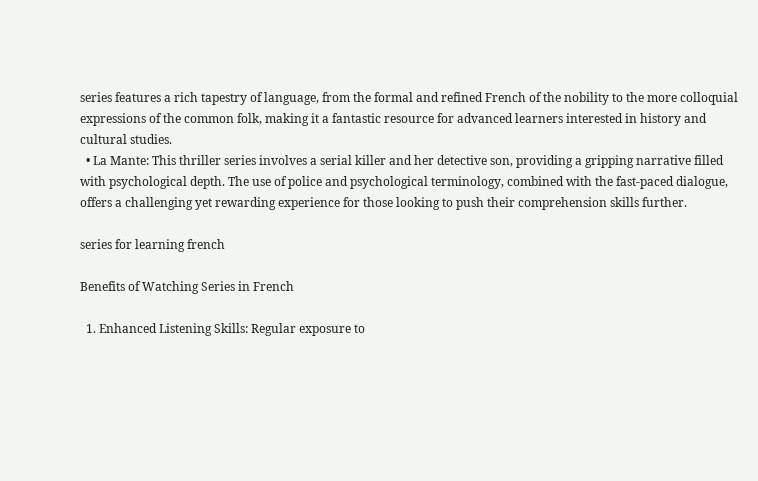series features a rich tapestry of language, from the formal and refined French of the nobility to the more colloquial expressions of the common folk, making it a fantastic resource for advanced learners interested in history and cultural studies.
  • La Mante: This thriller series involves a serial killer and her detective son, providing a gripping narrative filled with psychological depth. The use of police and psychological terminology, combined with the fast-paced dialogue, offers a challenging yet rewarding experience for those looking to push their comprehension skills further.

series for learning french

Benefits of Watching Series in French

  1. Enhanced Listening Skills: Regular exposure to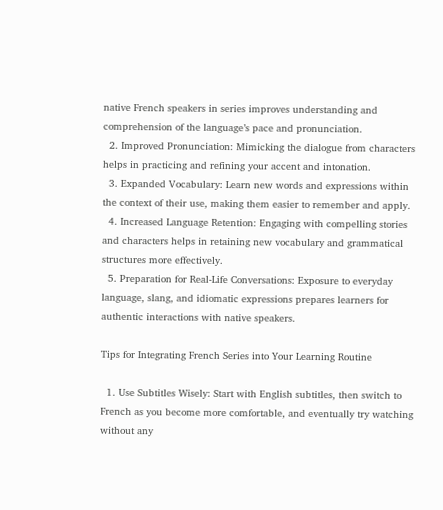native French speakers in series improves understanding and comprehension of the language’s pace and pronunciation.
  2. Improved Pronunciation: Mimicking the dialogue from characters helps in practicing and refining your accent and intonation.
  3. Expanded Vocabulary: Learn new words and expressions within the context of their use, making them easier to remember and apply.
  4. Increased Language Retention: Engaging with compelling stories and characters helps in retaining new vocabulary and grammatical structures more effectively.
  5. Preparation for Real-Life Conversations: Exposure to everyday language, slang, and idiomatic expressions prepares learners for authentic interactions with native speakers.

Tips for Integrating French Series into Your Learning Routine

  1. Use Subtitles Wisely: Start with English subtitles, then switch to French as you become more comfortable, and eventually try watching without any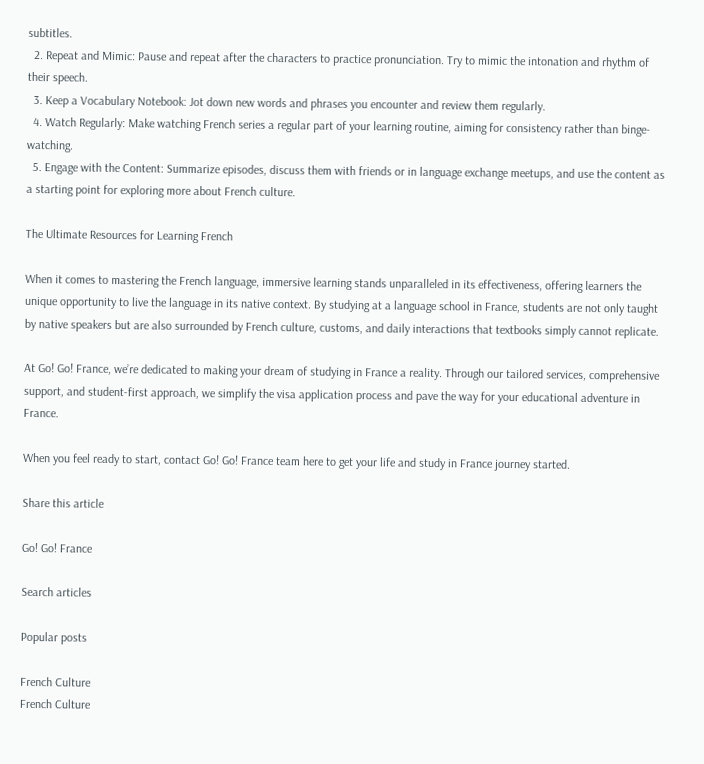subtitles.
  2. Repeat and Mimic: Pause and repeat after the characters to practice pronunciation. Try to mimic the intonation and rhythm of their speech.
  3. Keep a Vocabulary Notebook: Jot down new words and phrases you encounter and review them regularly.
  4. Watch Regularly: Make watching French series a regular part of your learning routine, aiming for consistency rather than binge-watching.
  5. Engage with the Content: Summarize episodes, discuss them with friends or in language exchange meetups, and use the content as a starting point for exploring more about French culture.

The Ultimate Resources for Learning French

When it comes to mastering the French language, immersive learning stands unparalleled in its effectiveness, offering learners the unique opportunity to live the language in its native context. By studying at a language school in France, students are not only taught by native speakers but are also surrounded by French culture, customs, and daily interactions that textbooks simply cannot replicate.

At Go! Go! France, we’re dedicated to making your dream of studying in France a reality. Through our tailored services, comprehensive support, and student-first approach, we simplify the visa application process and pave the way for your educational adventure in France.

When you feel ready to start, contact Go! Go! France team here to get your life and study in France journey started.

Share this article

Go! Go! France

Search articles

Popular posts

French Culture
French Culture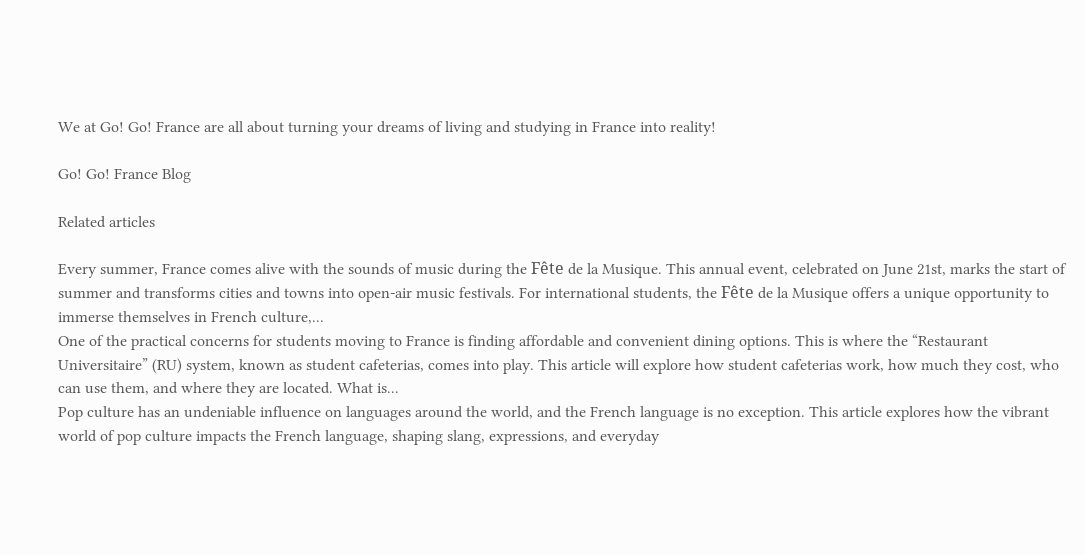We at Go! Go! France are all about turning your dreams of living and studying in France into reality!

Go! Go! France Blog

Related articles

Every summer, France comes alive with the sounds of music during the Fête de la Musique. This annual event, celebrated on June 21st, marks the start of summer and transforms cities and towns into open-air music festivals. For international students, the Fête de la Musique offers a unique opportunity to immerse themselves in French culture,...
One of the practical concerns for students moving to France is finding affordable and convenient dining options. This is where the “Restaurant Universitaire” (RU) system, known as student cafeterias, comes into play. This article will explore how student cafeterias work, how much they cost, who can use them, and where they are located. What is...
Pop culture has an undeniable influence on languages around the world, and the French language is no exception. This article explores how the vibrant world of pop culture impacts the French language, shaping slang, expressions, and everyday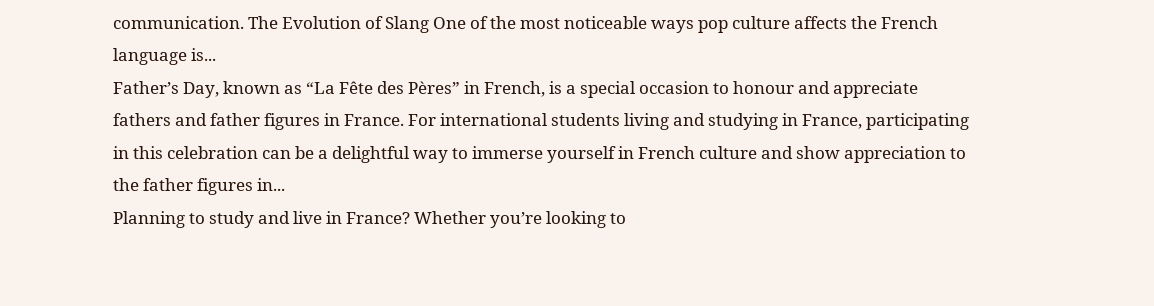communication. The Evolution of Slang One of the most noticeable ways pop culture affects the French language is...
Father’s Day, known as “La Fête des Pères” in French, is a special occasion to honour and appreciate fathers and father figures in France. For international students living and studying in France, participating in this celebration can be a delightful way to immerse yourself in French culture and show appreciation to the father figures in...
Planning to study and live in France? Whether you’re looking to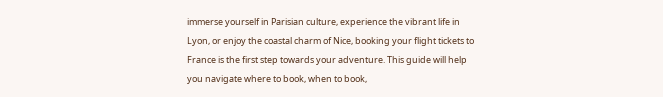immerse yourself in Parisian culture, experience the vibrant life in Lyon, or enjoy the coastal charm of Nice, booking your flight tickets to France is the first step towards your adventure. This guide will help you navigate where to book, when to book,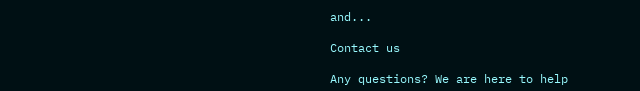and...

Contact us

Any questions? We are here to help